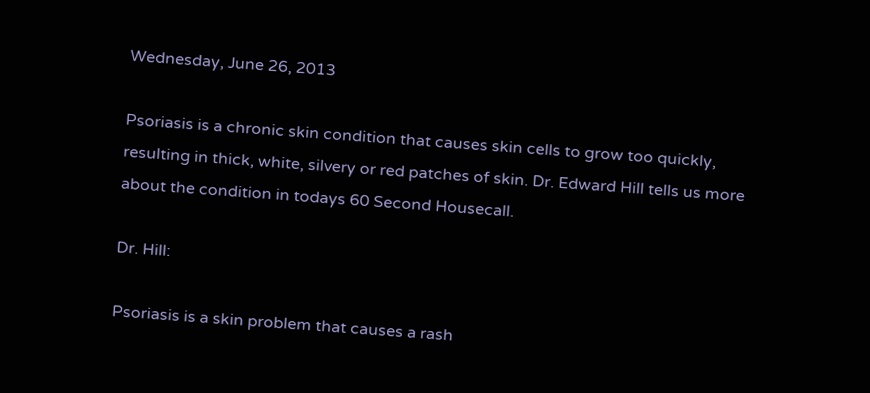Wednesday, June 26, 2013

Psoriasis is a chronic skin condition that causes skin cells to grow too quickly, resulting in thick, white, silvery or red patches of skin. Dr. Edward Hill tells us more about the condition in todays 60 Second Housecall.

Dr. Hill:

Psoriasis is a skin problem that causes a rash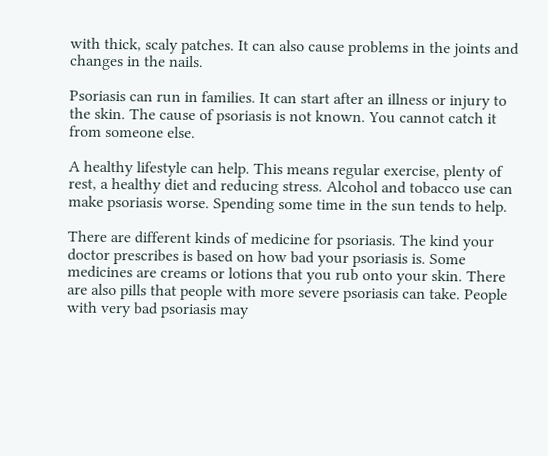with thick, scaly patches. It can also cause problems in the joints and changes in the nails.

Psoriasis can run in families. It can start after an illness or injury to the skin. The cause of psoriasis is not known. You cannot catch it from someone else.

A healthy lifestyle can help. This means regular exercise, plenty of rest, a healthy diet and reducing stress. Alcohol and tobacco use can make psoriasis worse. Spending some time in the sun tends to help.

There are different kinds of medicine for psoriasis. The kind your doctor prescribes is based on how bad your psoriasis is. Some medicines are creams or lotions that you rub onto your skin. There are also pills that people with more severe psoriasis can take. People with very bad psoriasis may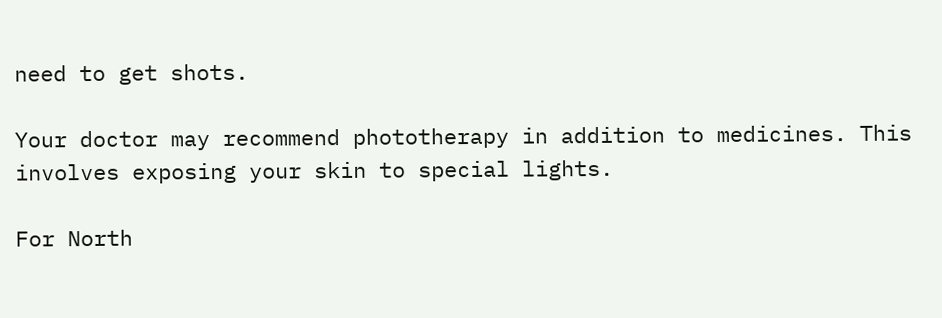need to get shots.

Your doctor may recommend phototherapy in addition to medicines. This involves exposing your skin to special lights.

For North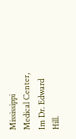Mississippi Medical Center, Im Dr. Edward Hill.